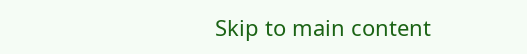Skip to main content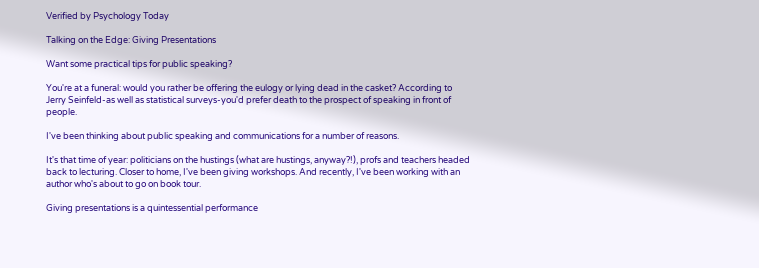Verified by Psychology Today

Talking on the Edge: Giving Presentations

Want some practical tips for public speaking?

You're at a funeral: would you rather be offering the eulogy or lying dead in the casket? According to Jerry Seinfeld-as well as statistical surveys-you'd prefer death to the prospect of speaking in front of people.

I've been thinking about public speaking and communications for a number of reasons.

It's that time of year: politicians on the hustings (what are hustings, anyway?!), profs and teachers headed back to lecturing. Closer to home, I've been giving workshops. And recently, I've been working with an author who's about to go on book tour.

Giving presentations is a quintessential performance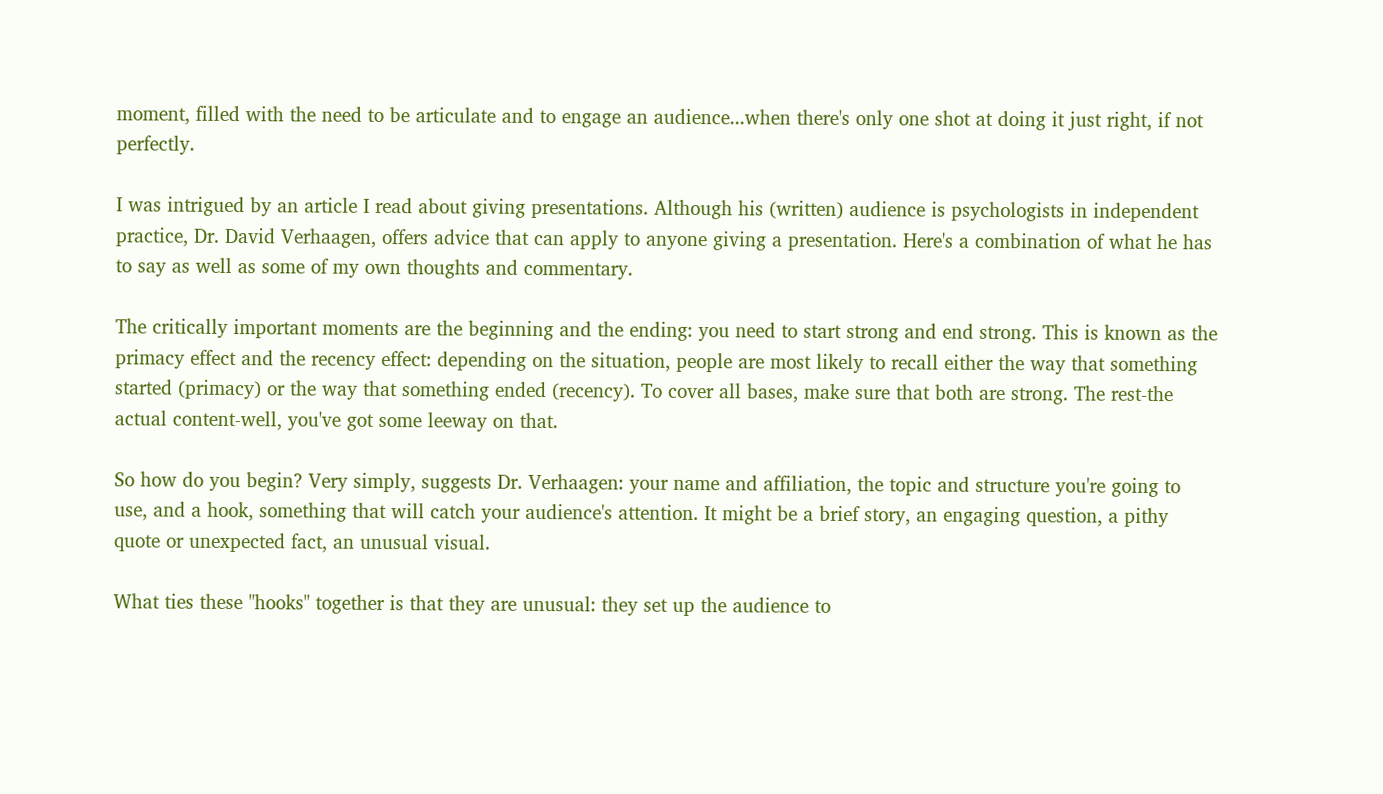moment, filled with the need to be articulate and to engage an audience...when there's only one shot at doing it just right, if not perfectly.

I was intrigued by an article I read about giving presentations. Although his (written) audience is psychologists in independent practice, Dr. David Verhaagen, offers advice that can apply to anyone giving a presentation. Here's a combination of what he has to say as well as some of my own thoughts and commentary.

The critically important moments are the beginning and the ending: you need to start strong and end strong. This is known as the primacy effect and the recency effect: depending on the situation, people are most likely to recall either the way that something started (primacy) or the way that something ended (recency). To cover all bases, make sure that both are strong. The rest-the actual content-well, you've got some leeway on that.

So how do you begin? Very simply, suggests Dr. Verhaagen: your name and affiliation, the topic and structure you're going to use, and a hook, something that will catch your audience's attention. It might be a brief story, an engaging question, a pithy quote or unexpected fact, an unusual visual.

What ties these "hooks" together is that they are unusual: they set up the audience to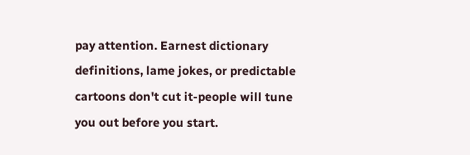pay attention. Earnest dictionary definitions, lame jokes, or predictable cartoons don't cut it-people will tune you out before you start.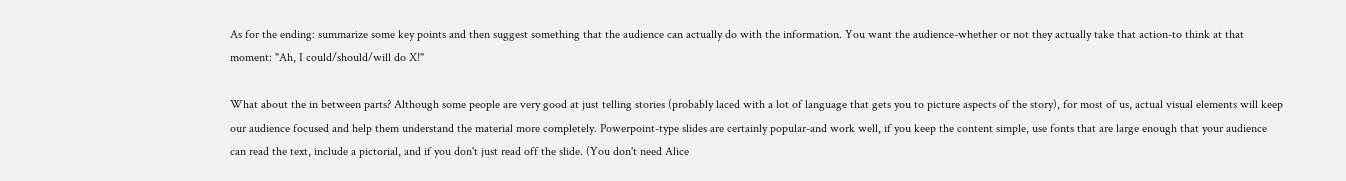As for the ending: summarize some key points and then suggest something that the audience can actually do with the information. You want the audience-whether or not they actually take that action-to think at that moment: "Ah, I could/should/will do X!"

What about the in between parts? Although some people are very good at just telling stories (probably laced with a lot of language that gets you to picture aspects of the story), for most of us, actual visual elements will keep our audience focused and help them understand the material more completely. Powerpoint-type slides are certainly popular-and work well, if you keep the content simple, use fonts that are large enough that your audience can read the text, include a pictorial, and if you don't just read off the slide. (You don't need Alice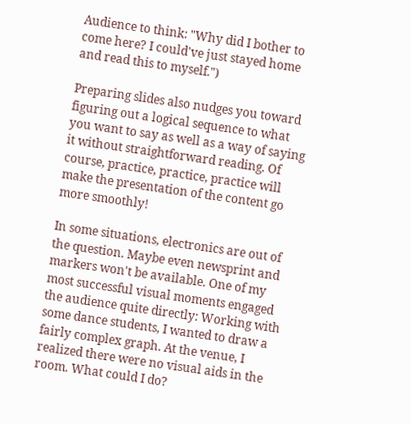Audience to think: "Why did I bother to come here? I could've just stayed home and read this to myself.")

Preparing slides also nudges you toward figuring out a logical sequence to what you want to say as well as a way of saying it without straightforward reading. Of course, practice, practice, practice will make the presentation of the content go more smoothly!

In some situations, electronics are out of the question. Maybe even newsprint and markers won't be available. One of my most successful visual moments engaged the audience quite directly: Working with some dance students, I wanted to draw a fairly complex graph. At the venue, I realized there were no visual aids in the room. What could I do?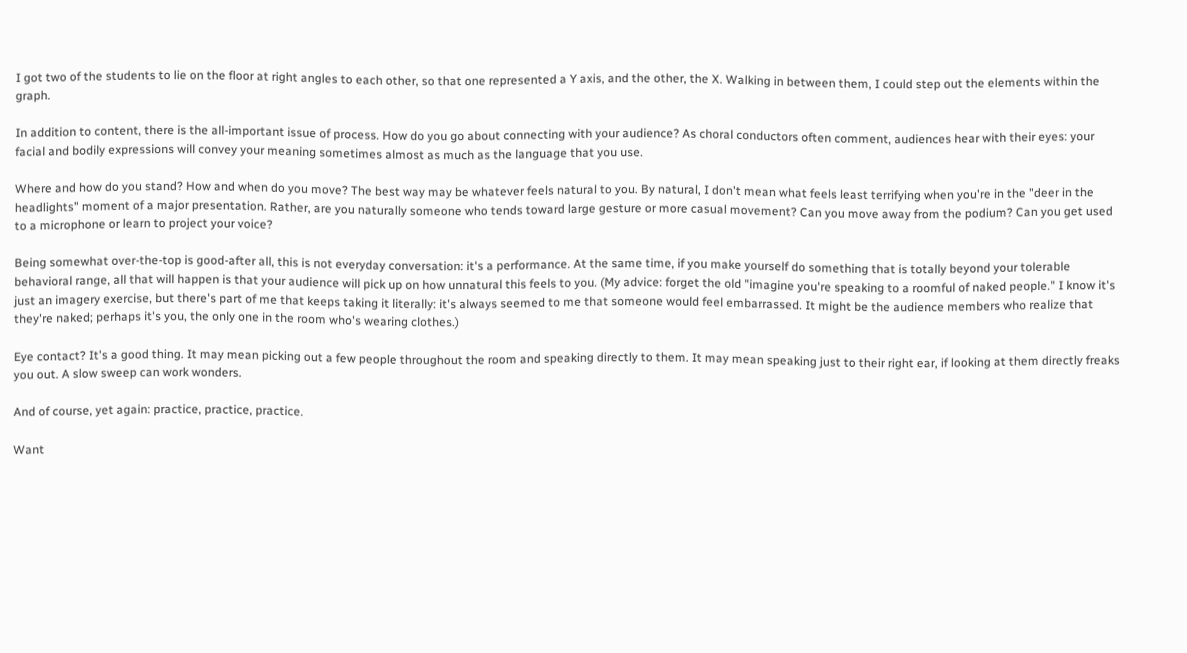I got two of the students to lie on the floor at right angles to each other, so that one represented a Y axis, and the other, the X. Walking in between them, I could step out the elements within the graph.

In addition to content, there is the all-important issue of process. How do you go about connecting with your audience? As choral conductors often comment, audiences hear with their eyes: your facial and bodily expressions will convey your meaning sometimes almost as much as the language that you use.

Where and how do you stand? How and when do you move? The best way may be whatever feels natural to you. By natural, I don't mean what feels least terrifying when you're in the "deer in the headlights" moment of a major presentation. Rather, are you naturally someone who tends toward large gesture or more casual movement? Can you move away from the podium? Can you get used to a microphone or learn to project your voice?

Being somewhat over-the-top is good-after all, this is not everyday conversation: it's a performance. At the same time, if you make yourself do something that is totally beyond your tolerable behavioral range, all that will happen is that your audience will pick up on how unnatural this feels to you. (My advice: forget the old "imagine you're speaking to a roomful of naked people." I know it's just an imagery exercise, but there's part of me that keeps taking it literally: it's always seemed to me that someone would feel embarrassed. It might be the audience members who realize that they're naked; perhaps it's you, the only one in the room who's wearing clothes.)

Eye contact? It's a good thing. It may mean picking out a few people throughout the room and speaking directly to them. It may mean speaking just to their right ear, if looking at them directly freaks you out. A slow sweep can work wonders.

And of course, yet again: practice, practice, practice.

Want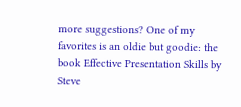more suggestions? One of my favorites is an oldie but goodie: the book Effective Presentation Skills by Steve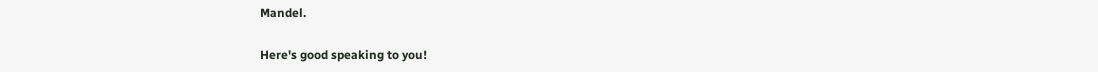Mandel.

Here's good speaking to you!